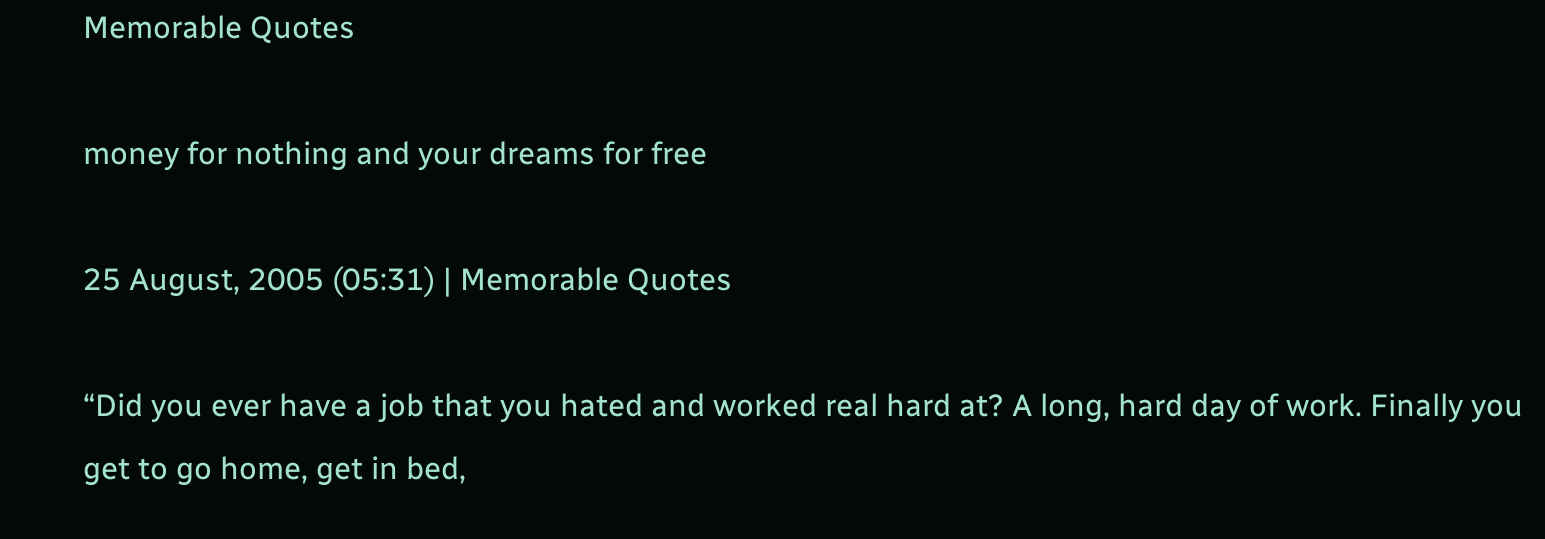Memorable Quotes

money for nothing and your dreams for free

25 August, 2005 (05:31) | Memorable Quotes

“Did you ever have a job that you hated and worked real hard at? A long, hard day of work. Finally you get to go home, get in bed,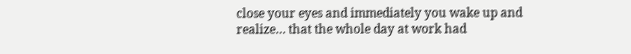close your eyes and immediately you wake up and realize… that the whole day at work had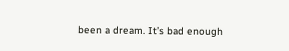been a dream. It’s bad enough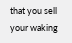that you sell your waking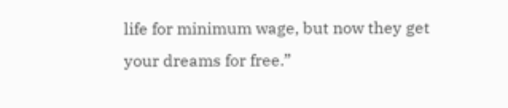life for minimum wage, but now they get your dreams for free.”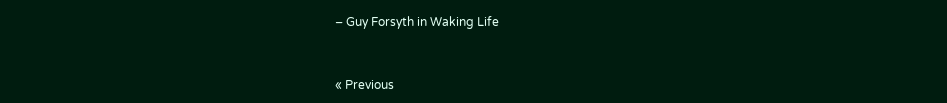– Guy Forsyth in Waking Life


« Previous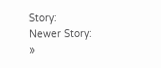Story:
Newer Story: »